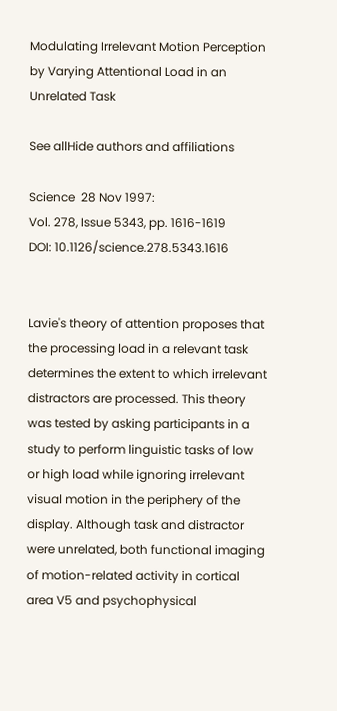Modulating Irrelevant Motion Perception by Varying Attentional Load in an Unrelated Task

See allHide authors and affiliations

Science  28 Nov 1997:
Vol. 278, Issue 5343, pp. 1616-1619
DOI: 10.1126/science.278.5343.1616


Lavie's theory of attention proposes that the processing load in a relevant task determines the extent to which irrelevant distractors are processed. This theory was tested by asking participants in a study to perform linguistic tasks of low or high load while ignoring irrelevant visual motion in the periphery of the display. Although task and distractor were unrelated, both functional imaging of motion-related activity in cortical area V5 and psychophysical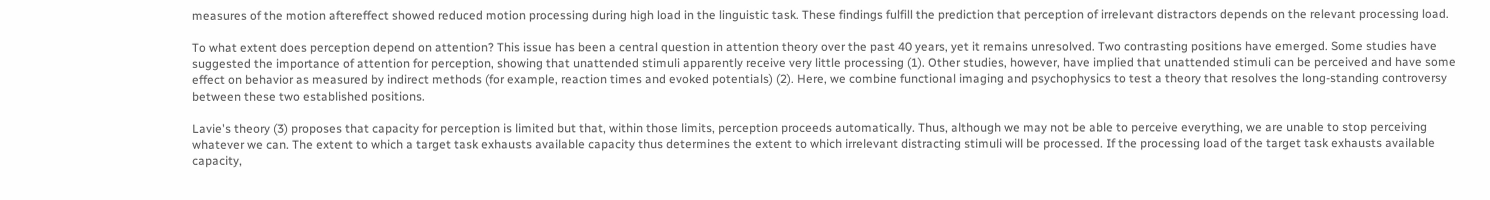measures of the motion aftereffect showed reduced motion processing during high load in the linguistic task. These findings fulfill the prediction that perception of irrelevant distractors depends on the relevant processing load.

To what extent does perception depend on attention? This issue has been a central question in attention theory over the past 40 years, yet it remains unresolved. Two contrasting positions have emerged. Some studies have suggested the importance of attention for perception, showing that unattended stimuli apparently receive very little processing (1). Other studies, however, have implied that unattended stimuli can be perceived and have some effect on behavior as measured by indirect methods (for example, reaction times and evoked potentials) (2). Here, we combine functional imaging and psychophysics to test a theory that resolves the long-standing controversy between these two established positions.

Lavie's theory (3) proposes that capacity for perception is limited but that, within those limits, perception proceeds automatically. Thus, although we may not be able to perceive everything, we are unable to stop perceiving whatever we can. The extent to which a target task exhausts available capacity thus determines the extent to which irrelevant distracting stimuli will be processed. If the processing load of the target task exhausts available capacity,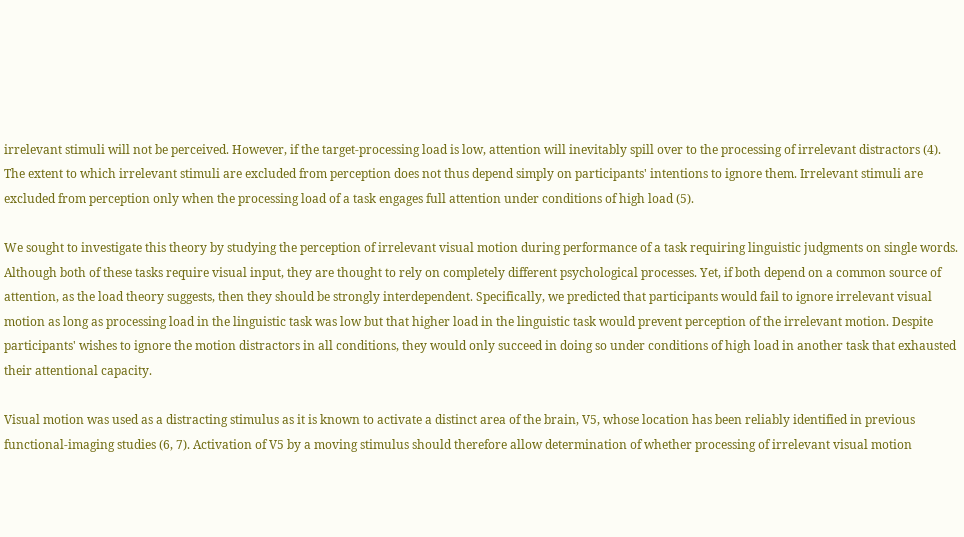irrelevant stimuli will not be perceived. However, if the target-processing load is low, attention will inevitably spill over to the processing of irrelevant distractors (4). The extent to which irrelevant stimuli are excluded from perception does not thus depend simply on participants' intentions to ignore them. Irrelevant stimuli are excluded from perception only when the processing load of a task engages full attention under conditions of high load (5).

We sought to investigate this theory by studying the perception of irrelevant visual motion during performance of a task requiring linguistic judgments on single words. Although both of these tasks require visual input, they are thought to rely on completely different psychological processes. Yet, if both depend on a common source of attention, as the load theory suggests, then they should be strongly interdependent. Specifically, we predicted that participants would fail to ignore irrelevant visual motion as long as processing load in the linguistic task was low but that higher load in the linguistic task would prevent perception of the irrelevant motion. Despite participants' wishes to ignore the motion distractors in all conditions, they would only succeed in doing so under conditions of high load in another task that exhausted their attentional capacity.

Visual motion was used as a distracting stimulus as it is known to activate a distinct area of the brain, V5, whose location has been reliably identified in previous functional-imaging studies (6, 7). Activation of V5 by a moving stimulus should therefore allow determination of whether processing of irrelevant visual motion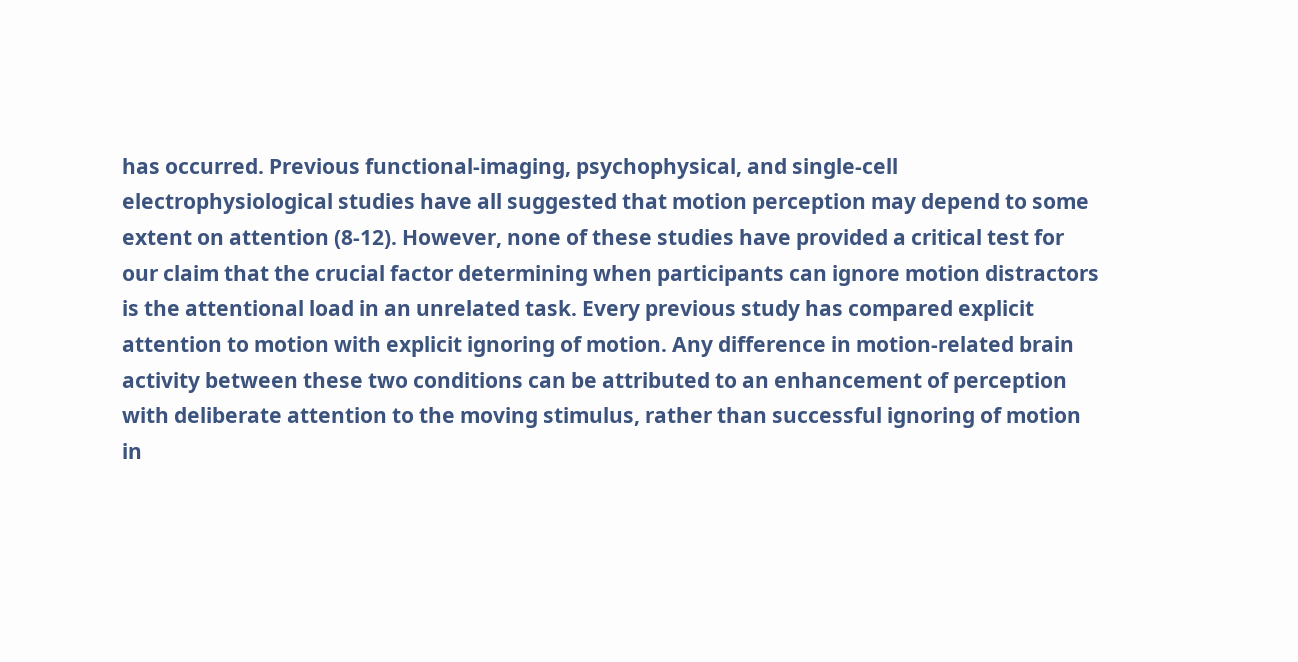has occurred. Previous functional-imaging, psychophysical, and single-cell electrophysiological studies have all suggested that motion perception may depend to some extent on attention (8-12). However, none of these studies have provided a critical test for our claim that the crucial factor determining when participants can ignore motion distractors is the attentional load in an unrelated task. Every previous study has compared explicit attention to motion with explicit ignoring of motion. Any difference in motion-related brain activity between these two conditions can be attributed to an enhancement of perception with deliberate attention to the moving stimulus, rather than successful ignoring of motion in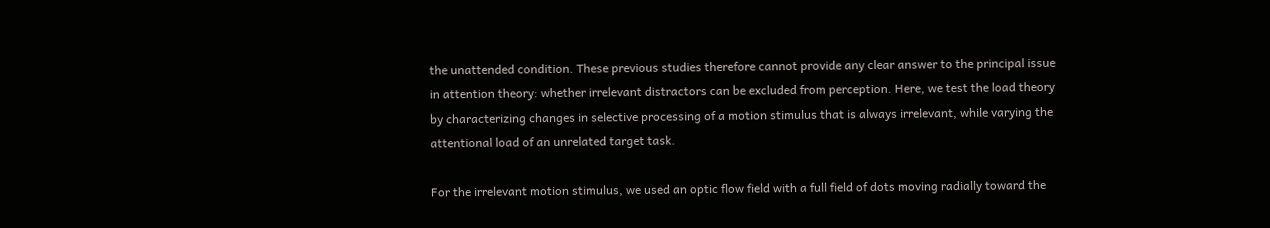the unattended condition. These previous studies therefore cannot provide any clear answer to the principal issue in attention theory: whether irrelevant distractors can be excluded from perception. Here, we test the load theory by characterizing changes in selective processing of a motion stimulus that is always irrelevant, while varying the attentional load of an unrelated target task.

For the irrelevant motion stimulus, we used an optic flow field with a full field of dots moving radially toward the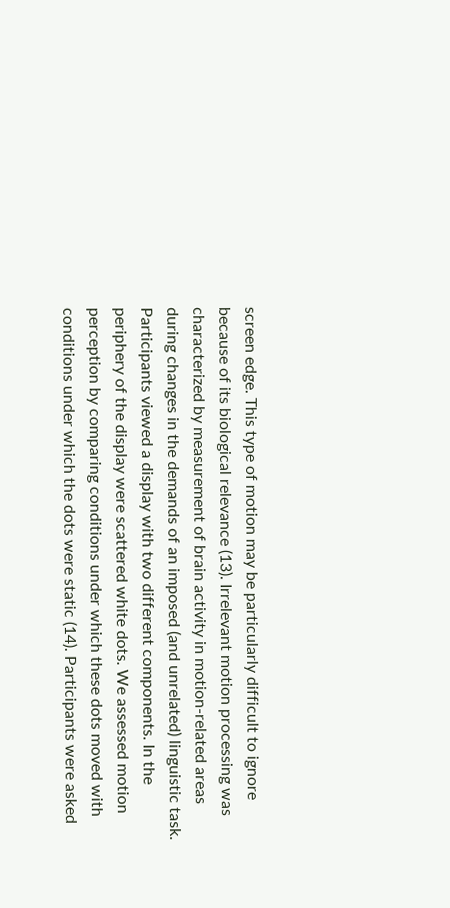screen edge. This type of motion may be particularly difficult to ignore because of its biological relevance (13). Irrelevant motion processing was characterized by measurement of brain activity in motion-related areas during changes in the demands of an imposed (and unrelated) linguistic task. Participants viewed a display with two different components. In the periphery of the display were scattered white dots. We assessed motion perception by comparing conditions under which these dots moved with conditions under which the dots were static (14). Participants were asked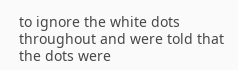to ignore the white dots throughout and were told that the dots were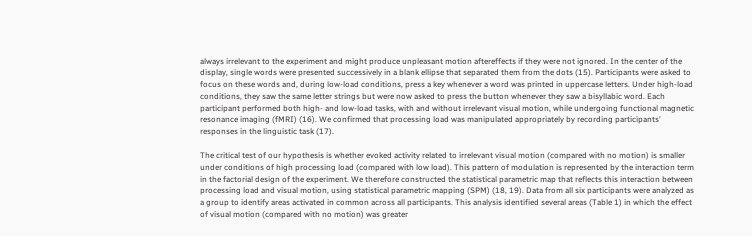always irrelevant to the experiment and might produce unpleasant motion aftereffects if they were not ignored. In the center of the display, single words were presented successively in a blank ellipse that separated them from the dots (15). Participants were asked to focus on these words and, during low-load conditions, press a key whenever a word was printed in uppercase letters. Under high-load conditions, they saw the same letter strings but were now asked to press the button whenever they saw a bisyllabic word. Each participant performed both high- and low-load tasks, with and without irrelevant visual motion, while undergoing functional magnetic resonance imaging (fMRI) (16). We confirmed that processing load was manipulated appropriately by recording participants' responses in the linguistic task (17).

The critical test of our hypothesis is whether evoked activity related to irrelevant visual motion (compared with no motion) is smaller under conditions of high processing load (compared with low load). This pattern of modulation is represented by the interaction term in the factorial design of the experiment. We therefore constructed the statistical parametric map that reflects this interaction between processing load and visual motion, using statistical parametric mapping (SPM) (18, 19). Data from all six participants were analyzed as a group to identify areas activated in common across all participants. This analysis identified several areas (Table 1) in which the effect of visual motion (compared with no motion) was greater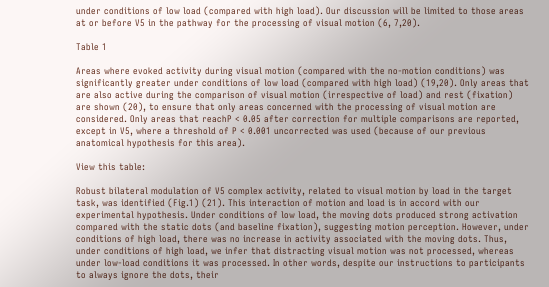under conditions of low load (compared with high load). Our discussion will be limited to those areas at or before V5 in the pathway for the processing of visual motion (6, 7,20).

Table 1

Areas where evoked activity during visual motion (compared with the no-motion conditions) was significantly greater under conditions of low load (compared with high load) (19,20). Only areas that are also active during the comparison of visual motion (irrespective of load) and rest (fixation) are shown (20), to ensure that only areas concerned with the processing of visual motion are considered. Only areas that reachP < 0.05 after correction for multiple comparisons are reported, except in V5, where a threshold of P < 0.001 uncorrected was used (because of our previous anatomical hypothesis for this area).

View this table:

Robust bilateral modulation of V5 complex activity, related to visual motion by load in the target task, was identified (Fig.1) (21). This interaction of motion and load is in accord with our experimental hypothesis. Under conditions of low load, the moving dots produced strong activation compared with the static dots (and baseline fixation), suggesting motion perception. However, under conditions of high load, there was no increase in activity associated with the moving dots. Thus, under conditions of high load, we infer that distracting visual motion was not processed, whereas under low-load conditions it was processed. In other words, despite our instructions to participants to always ignore the dots, their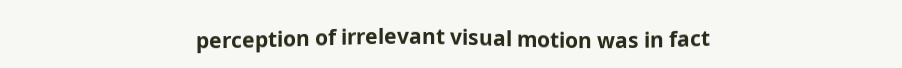perception of irrelevant visual motion was in fact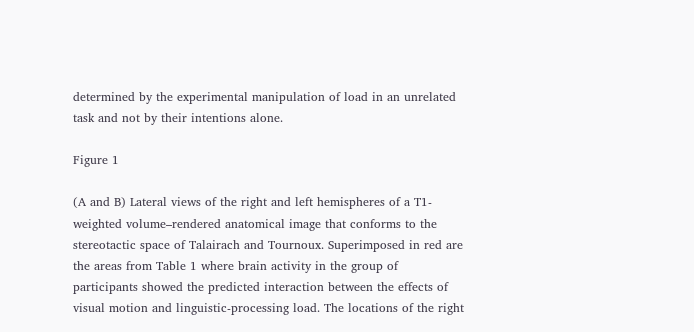determined by the experimental manipulation of load in an unrelated task and not by their intentions alone.

Figure 1

(A and B) Lateral views of the right and left hemispheres of a T1-weighted volume–rendered anatomical image that conforms to the stereotactic space of Talairach and Tournoux. Superimposed in red are the areas from Table 1 where brain activity in the group of participants showed the predicted interaction between the effects of visual motion and linguistic-processing load. The locations of the right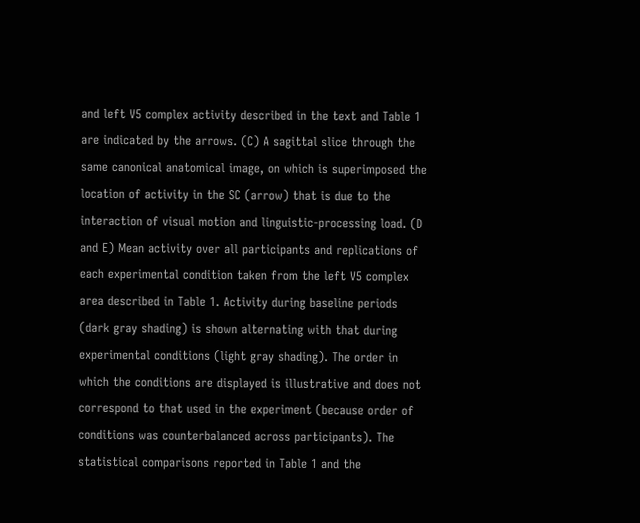and left V5 complex activity described in the text and Table 1 are indicated by the arrows. (C) A sagittal slice through the same canonical anatomical image, on which is superimposed the location of activity in the SC (arrow) that is due to the interaction of visual motion and linguistic-processing load. (D and E) Mean activity over all participants and replications of each experimental condition taken from the left V5 complex area described in Table 1. Activity during baseline periods (dark gray shading) is shown alternating with that during experimental conditions (light gray shading). The order in which the conditions are displayed is illustrative and does not correspond to that used in the experiment (because order of conditions was counterbalanced across participants). The statistical comparisons reported in Table 1 and the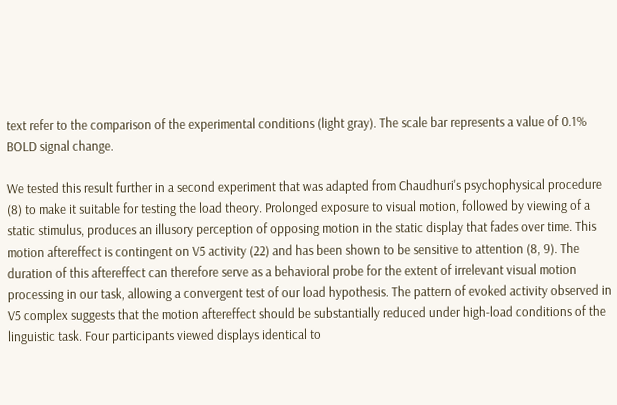text refer to the comparison of the experimental conditions (light gray). The scale bar represents a value of 0.1% BOLD signal change.

We tested this result further in a second experiment that was adapted from Chaudhuri's psychophysical procedure (8) to make it suitable for testing the load theory. Prolonged exposure to visual motion, followed by viewing of a static stimulus, produces an illusory perception of opposing motion in the static display that fades over time. This motion aftereffect is contingent on V5 activity (22) and has been shown to be sensitive to attention (8, 9). The duration of this aftereffect can therefore serve as a behavioral probe for the extent of irrelevant visual motion processing in our task, allowing a convergent test of our load hypothesis. The pattern of evoked activity observed in V5 complex suggests that the motion aftereffect should be substantially reduced under high-load conditions of the linguistic task. Four participants viewed displays identical to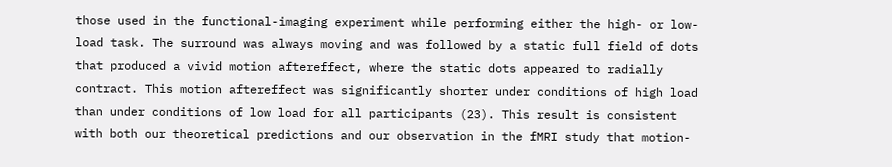those used in the functional-imaging experiment while performing either the high- or low-load task. The surround was always moving and was followed by a static full field of dots that produced a vivid motion aftereffect, where the static dots appeared to radially contract. This motion aftereffect was significantly shorter under conditions of high load than under conditions of low load for all participants (23). This result is consistent with both our theoretical predictions and our observation in the fMRI study that motion-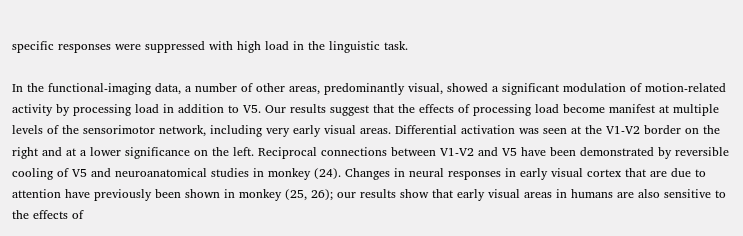specific responses were suppressed with high load in the linguistic task.

In the functional-imaging data, a number of other areas, predominantly visual, showed a significant modulation of motion-related activity by processing load in addition to V5. Our results suggest that the effects of processing load become manifest at multiple levels of the sensorimotor network, including very early visual areas. Differential activation was seen at the V1-V2 border on the right and at a lower significance on the left. Reciprocal connections between V1-V2 and V5 have been demonstrated by reversible cooling of V5 and neuroanatomical studies in monkey (24). Changes in neural responses in early visual cortex that are due to attention have previously been shown in monkey (25, 26); our results show that early visual areas in humans are also sensitive to the effects of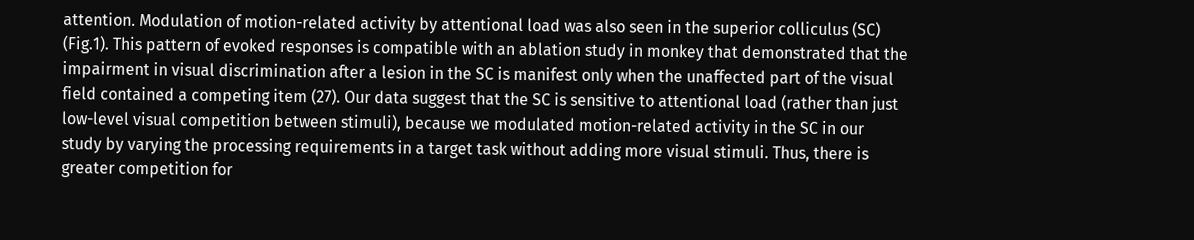attention. Modulation of motion-related activity by attentional load was also seen in the superior colliculus (SC) (Fig.1). This pattern of evoked responses is compatible with an ablation study in monkey that demonstrated that the impairment in visual discrimination after a lesion in the SC is manifest only when the unaffected part of the visual field contained a competing item (27). Our data suggest that the SC is sensitive to attentional load (rather than just low-level visual competition between stimuli), because we modulated motion-related activity in the SC in our study by varying the processing requirements in a target task without adding more visual stimuli. Thus, there is greater competition for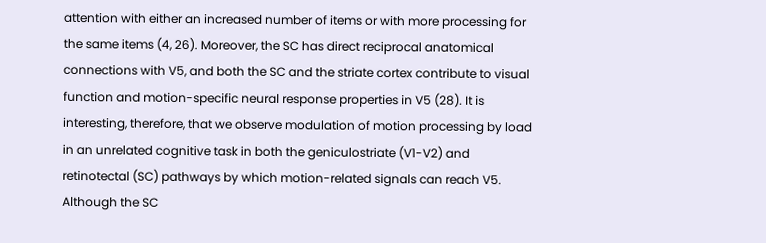attention with either an increased number of items or with more processing for the same items (4, 26). Moreover, the SC has direct reciprocal anatomical connections with V5, and both the SC and the striate cortex contribute to visual function and motion-specific neural response properties in V5 (28). It is interesting, therefore, that we observe modulation of motion processing by load in an unrelated cognitive task in both the geniculostriate (V1-V2) and retinotectal (SC) pathways by which motion-related signals can reach V5. Although the SC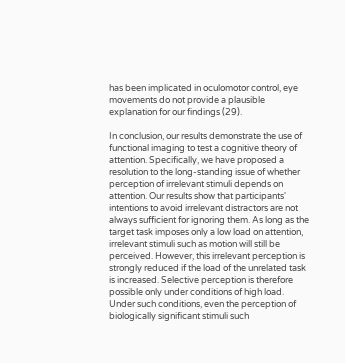has been implicated in oculomotor control, eye movements do not provide a plausible explanation for our findings (29).

In conclusion, our results demonstrate the use of functional imaging to test a cognitive theory of attention. Specifically, we have proposed a resolution to the long-standing issue of whether perception of irrelevant stimuli depends on attention. Our results show that participants' intentions to avoid irrelevant distractors are not always sufficient for ignoring them. As long as the target task imposes only a low load on attention, irrelevant stimuli such as motion will still be perceived. However, this irrelevant perception is strongly reduced if the load of the unrelated task is increased. Selective perception is therefore possible only under conditions of high load. Under such conditions, even the perception of biologically significant stimuli such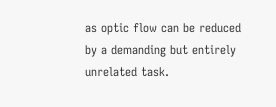as optic flow can be reduced by a demanding but entirely unrelated task.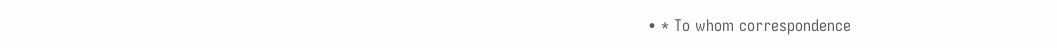• * To whom correspondence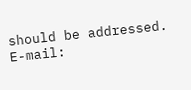should be addressed. E-mail: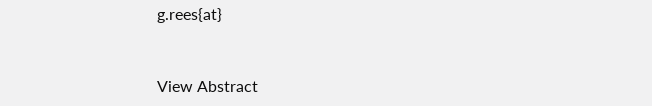g.rees{at}


View Abstract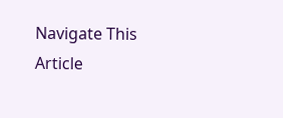Navigate This Article